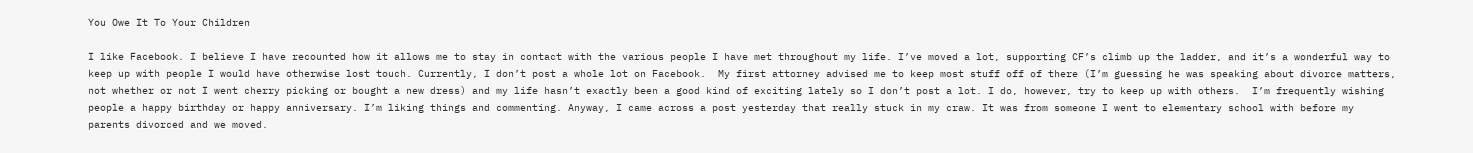You Owe It To Your Children

I like Facebook. I believe I have recounted how it allows me to stay in contact with the various people I have met throughout my life. I’ve moved a lot, supporting CF’s climb up the ladder, and it’s a wonderful way to keep up with people I would have otherwise lost touch. Currently, I don’t post a whole lot on Facebook.  My first attorney advised me to keep most stuff off of there (I’m guessing he was speaking about divorce matters, not whether or not I went cherry picking or bought a new dress) and my life hasn’t exactly been a good kind of exciting lately so I don’t post a lot. I do, however, try to keep up with others.  I’m frequently wishing people a happy birthday or happy anniversary. I’m liking things and commenting. Anyway, I came across a post yesterday that really stuck in my craw. It was from someone I went to elementary school with before my parents divorced and we moved.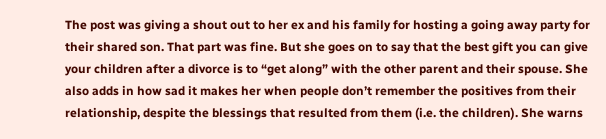The post was giving a shout out to her ex and his family for hosting a going away party for their shared son. That part was fine. But she goes on to say that the best gift you can give your children after a divorce is to “get along” with the other parent and their spouse. She also adds in how sad it makes her when people don’t remember the positives from their relationship, despite the blessings that resulted from them (i.e. the children). She warns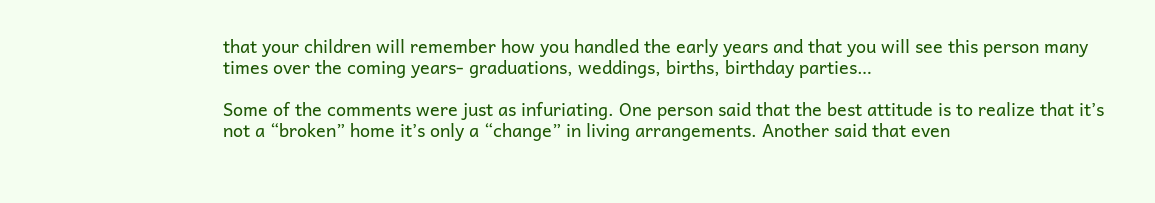that your children will remember how you handled the early years and that you will see this person many times over the coming years- graduations, weddings, births, birthday parties…

Some of the comments were just as infuriating. One person said that the best attitude is to realize that it’s not a “broken” home it’s only a “change” in living arrangements. Another said that even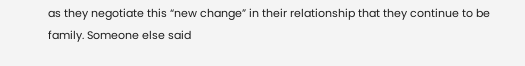as they negotiate this “new change” in their relationship that they continue to be family. Someone else said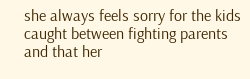she always feels sorry for the kids caught between fighting parents and that her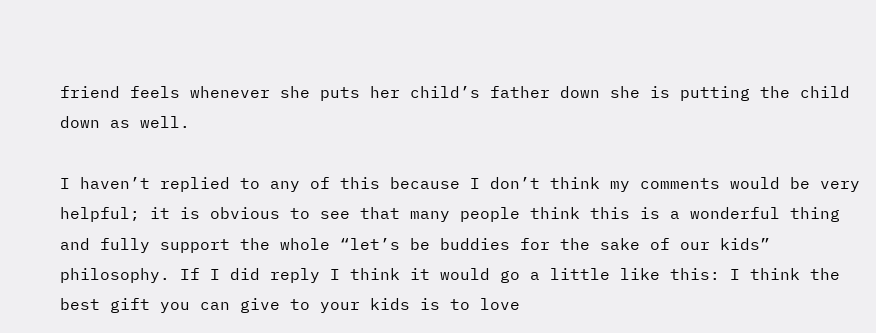friend feels whenever she puts her child’s father down she is putting the child down as well.

I haven’t replied to any of this because I don’t think my comments would be very helpful; it is obvious to see that many people think this is a wonderful thing and fully support the whole “let’s be buddies for the sake of our kids” philosophy. If I did reply I think it would go a little like this: I think the best gift you can give to your kids is to love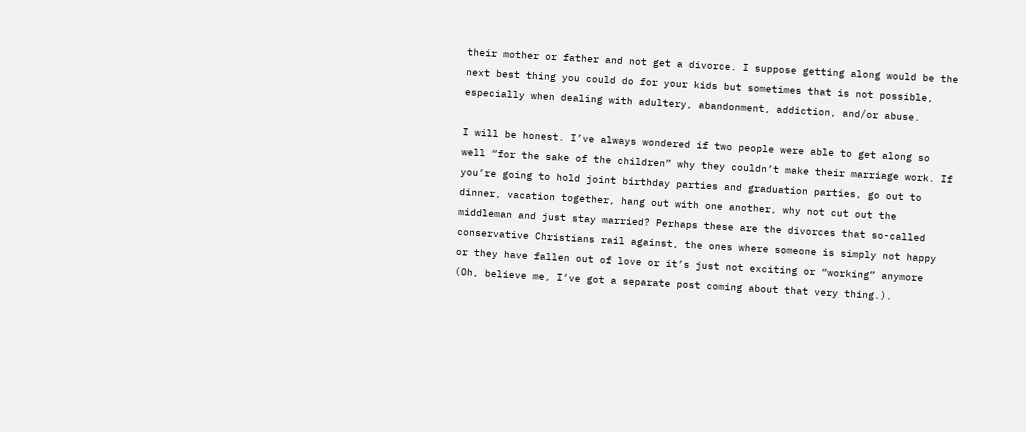their mother or father and not get a divorce. I suppose getting along would be the next best thing you could do for your kids but sometimes that is not possible, especially when dealing with adultery, abandonment, addiction, and/or abuse.

I will be honest. I’ve always wondered if two people were able to get along so well “for the sake of the children” why they couldn’t make their marriage work. If you’re going to hold joint birthday parties and graduation parties, go out to dinner, vacation together, hang out with one another, why not cut out the middleman and just stay married? Perhaps these are the divorces that so-called conservative Christians rail against, the ones where someone is simply not happy or they have fallen out of love or it’s just not exciting or “working” anymore (Oh, believe me, I’ve got a separate post coming about that very thing.).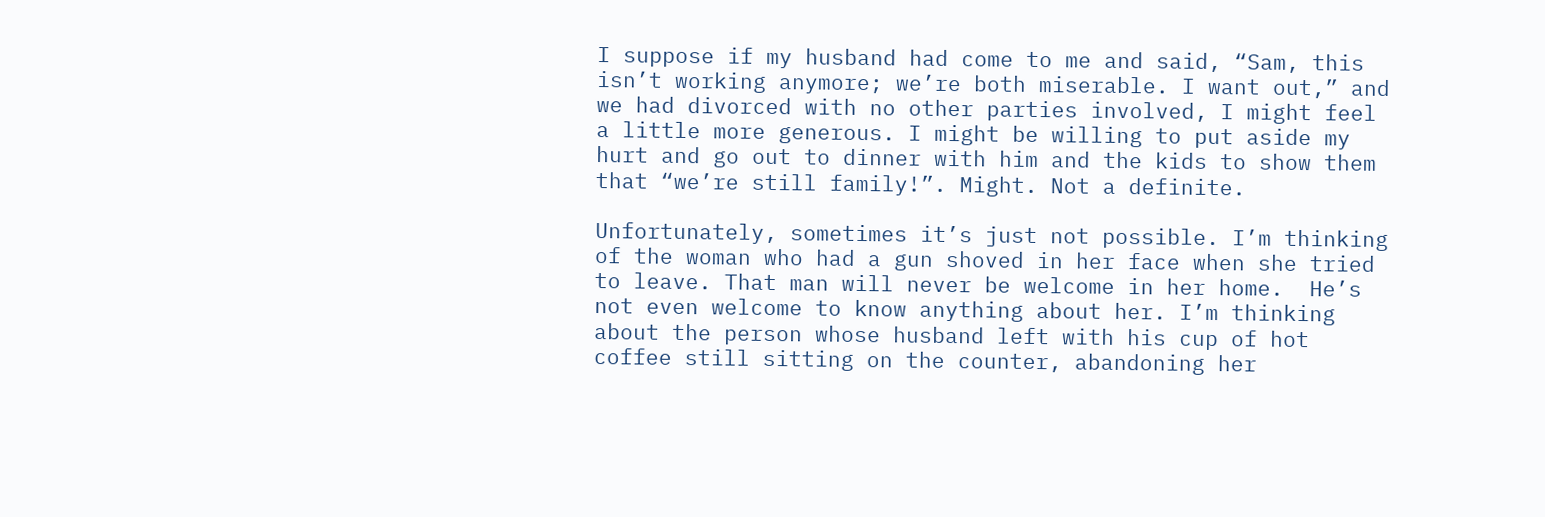I suppose if my husband had come to me and said, “Sam, this isn’t working anymore; we’re both miserable. I want out,” and we had divorced with no other parties involved, I might feel a little more generous. I might be willing to put aside my hurt and go out to dinner with him and the kids to show them that “we’re still family!”. Might. Not a definite.

Unfortunately, sometimes it’s just not possible. I’m thinking of the woman who had a gun shoved in her face when she tried to leave. That man will never be welcome in her home.  He’s not even welcome to know anything about her. I’m thinking about the person whose husband left with his cup of hot coffee still sitting on the counter, abandoning her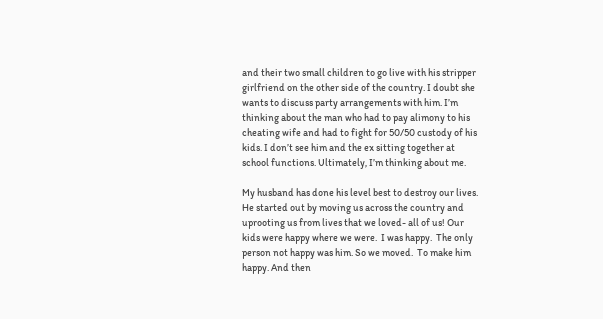and their two small children to go live with his stripper girlfriend on the other side of the country. I doubt she wants to discuss party arrangements with him. I’m thinking about the man who had to pay alimony to his cheating wife and had to fight for 50/50 custody of his kids. I don’t see him and the ex sitting together at school functions. Ultimately, I’m thinking about me.

My husband has done his level best to destroy our lives. He started out by moving us across the country and uprooting us from lives that we loved- all of us! Our kids were happy where we were.  I was happy.  The only person not happy was him. So we moved.  To make him happy. And then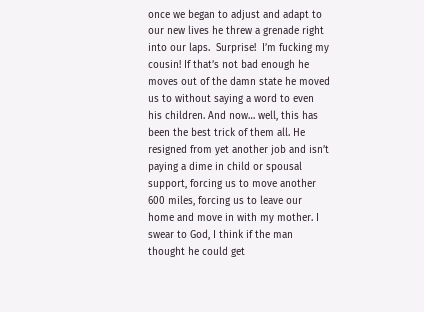once we began to adjust and adapt to our new lives he threw a grenade right into our laps.  Surprise!  I’m fucking my cousin! If that’s not bad enough he moves out of the damn state he moved us to without saying a word to even his children. And now… well, this has been the best trick of them all. He resigned from yet another job and isn’t paying a dime in child or spousal support, forcing us to move another 600 miles, forcing us to leave our home and move in with my mother. I swear to God, I think if the man thought he could get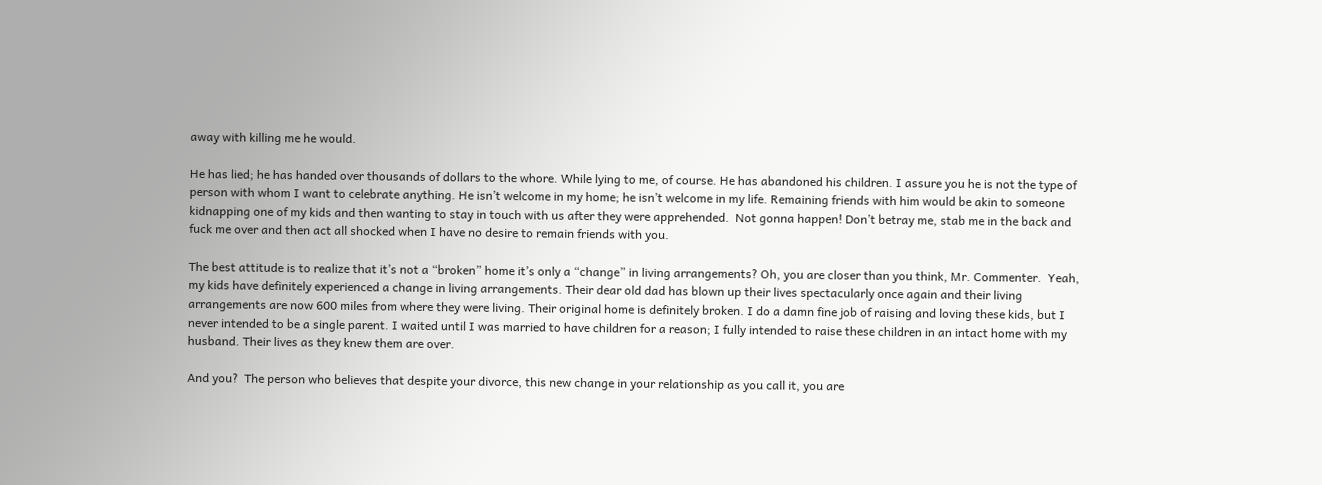away with killing me he would.

He has lied; he has handed over thousands of dollars to the whore. While lying to me, of course. He has abandoned his children. I assure you he is not the type of person with whom I want to celebrate anything. He isn’t welcome in my home; he isn’t welcome in my life. Remaining friends with him would be akin to someone kidnapping one of my kids and then wanting to stay in touch with us after they were apprehended.  Not gonna happen! Don’t betray me, stab me in the back and fuck me over and then act all shocked when I have no desire to remain friends with you.

The best attitude is to realize that it’s not a “broken” home it’s only a “change” in living arrangements? Oh, you are closer than you think, Mr. Commenter.  Yeah, my kids have definitely experienced a change in living arrangements. Their dear old dad has blown up their lives spectacularly once again and their living arrangements are now 600 miles from where they were living. Their original home is definitely broken. I do a damn fine job of raising and loving these kids, but I never intended to be a single parent. I waited until I was married to have children for a reason; I fully intended to raise these children in an intact home with my husband. Their lives as they knew them are over.

And you?  The person who believes that despite your divorce, this new change in your relationship as you call it, you are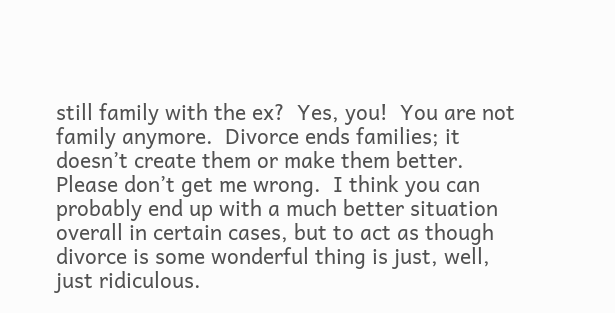still family with the ex?  Yes, you!  You are not family anymore.  Divorce ends families; it doesn’t create them or make them better. Please don’t get me wrong.  I think you can probably end up with a much better situation overall in certain cases, but to act as though divorce is some wonderful thing is just, well, just ridiculous.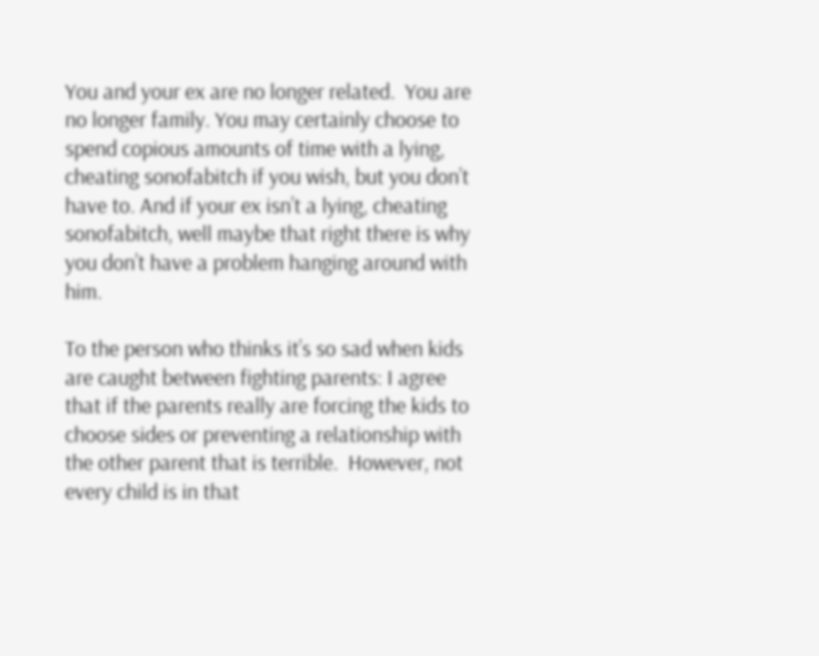You and your ex are no longer related.  You are no longer family. You may certainly choose to spend copious amounts of time with a lying, cheating sonofabitch if you wish, but you don’t have to. And if your ex isn’t a lying, cheating sonofabitch, well maybe that right there is why you don’t have a problem hanging around with him.

To the person who thinks it’s so sad when kids are caught between fighting parents: I agree that if the parents really are forcing the kids to choose sides or preventing a relationship with the other parent that is terrible.  However, not every child is in that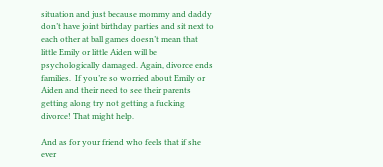situation and just because mommy and daddy don’t have joint birthday parties and sit next to each other at ball games doesn’t mean that little Emily or little Aiden will be psychologically damaged. Again, divorce ends families.  If you’re so worried about Emily or Aiden and their need to see their parents getting along try not getting a fucking divorce! That might help.

And as for your friend who feels that if she ever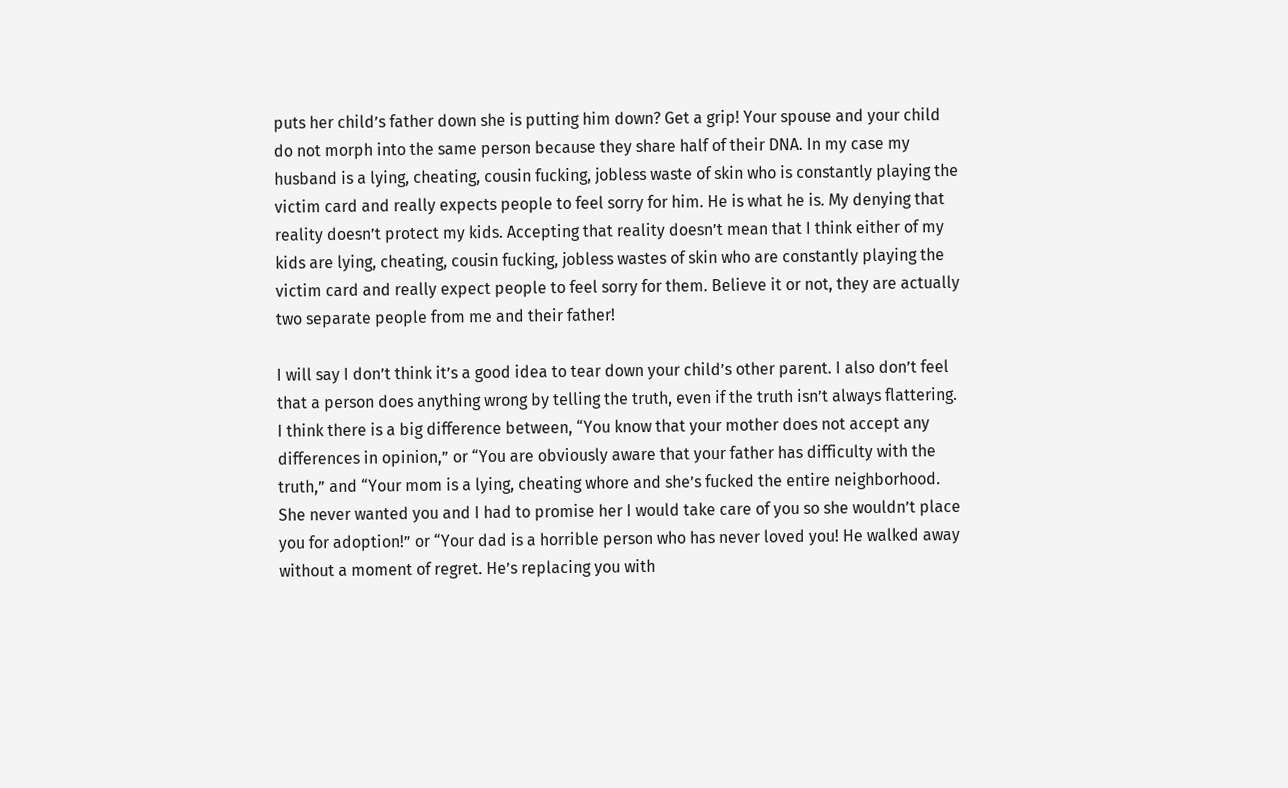puts her child’s father down she is putting him down? Get a grip! Your spouse and your child do not morph into the same person because they share half of their DNA. In my case my husband is a lying, cheating, cousin fucking, jobless waste of skin who is constantly playing the victim card and really expects people to feel sorry for him. He is what he is. My denying that reality doesn’t protect my kids. Accepting that reality doesn’t mean that I think either of my kids are lying, cheating, cousin fucking, jobless wastes of skin who are constantly playing the victim card and really expect people to feel sorry for them. Believe it or not, they are actually two separate people from me and their father!

I will say I don’t think it’s a good idea to tear down your child’s other parent. I also don’t feel that a person does anything wrong by telling the truth, even if the truth isn’t always flattering. I think there is a big difference between, “You know that your mother does not accept any differences in opinion,” or “You are obviously aware that your father has difficulty with the truth,” and “Your mom is a lying, cheating whore and she’s fucked the entire neighborhood.  She never wanted you and I had to promise her I would take care of you so she wouldn’t place you for adoption!” or “Your dad is a horrible person who has never loved you! He walked away without a moment of regret. He’s replacing you with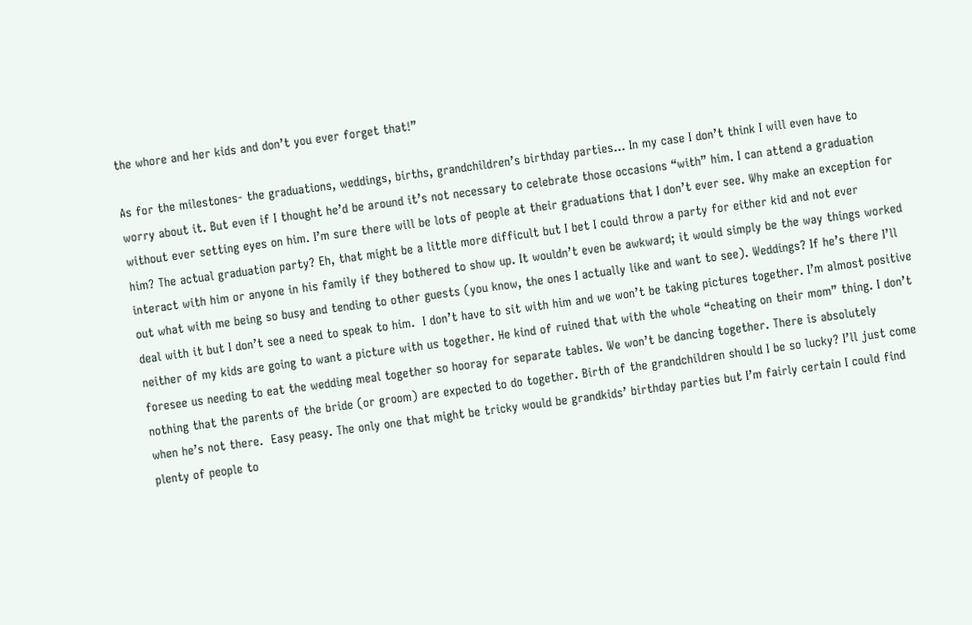the whore and her kids and don’t you ever forget that!”

As for the milestones- the graduations, weddings, births, grandchildren’s birthday parties… In my case I don’t think I will even have to worry about it. But even if I thought he’d be around it’s not necessary to celebrate those occasions “with” him. I can attend a graduation without ever setting eyes on him. I’m sure there will be lots of people at their graduations that I don’t ever see. Why make an exception for him? The actual graduation party? Eh, that might be a little more difficult but I bet I could throw a party for either kid and not ever interact with him or anyone in his family if they bothered to show up. It wouldn’t even be awkward; it would simply be the way things worked out what with me being so busy and tending to other guests (you know, the ones I actually like and want to see). Weddings? If he’s there I’ll deal with it but I don’t see a need to speak to him.  I don’t have to sit with him and we won’t be taking pictures together. I’m almost positive neither of my kids are going to want a picture with us together. He kind of ruined that with the whole “cheating on their mom” thing. I don’t foresee us needing to eat the wedding meal together so hooray for separate tables. We won’t be dancing together. There is absolutely nothing that the parents of the bride (or groom) are expected to do together. Birth of the grandchildren should I be so lucky? I’ll just come when he’s not there.  Easy peasy. The only one that might be tricky would be grandkids’ birthday parties but I’m fairly certain I could find plenty of people to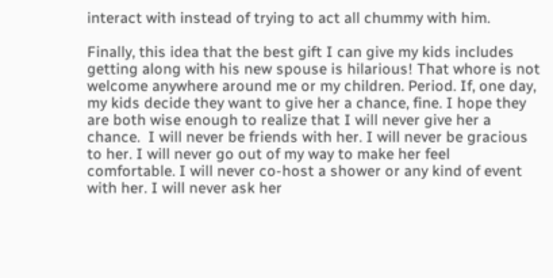interact with instead of trying to act all chummy with him.

Finally, this idea that the best gift I can give my kids includes getting along with his new spouse is hilarious! That whore is not welcome anywhere around me or my children. Period. If, one day, my kids decide they want to give her a chance, fine. I hope they are both wise enough to realize that I will never give her a chance.  I will never be friends with her. I will never be gracious to her. I will never go out of my way to make her feel comfortable. I will never co-host a shower or any kind of event with her. I will never ask her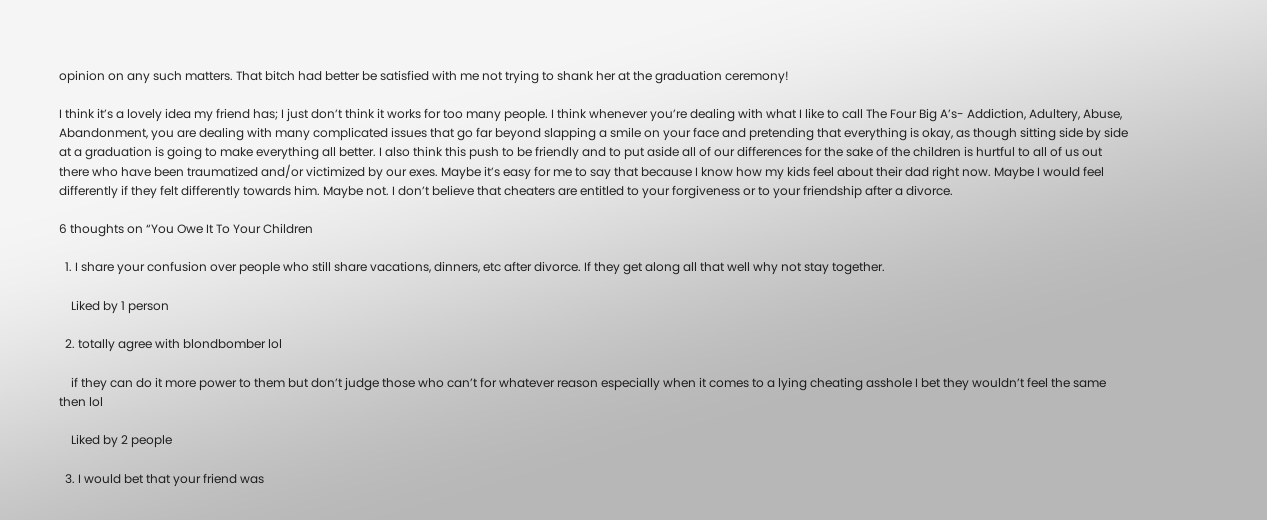opinion on any such matters. That bitch had better be satisfied with me not trying to shank her at the graduation ceremony!

I think it’s a lovely idea my friend has; I just don’t think it works for too many people. I think whenever you’re dealing with what I like to call The Four Big A’s- Addiction, Adultery, Abuse, Abandonment, you are dealing with many complicated issues that go far beyond slapping a smile on your face and pretending that everything is okay, as though sitting side by side at a graduation is going to make everything all better. I also think this push to be friendly and to put aside all of our differences for the sake of the children is hurtful to all of us out there who have been traumatized and/or victimized by our exes. Maybe it’s easy for me to say that because I know how my kids feel about their dad right now. Maybe I would feel differently if they felt differently towards him. Maybe not. I don’t believe that cheaters are entitled to your forgiveness or to your friendship after a divorce.

6 thoughts on “You Owe It To Your Children

  1. I share your confusion over people who still share vacations, dinners, etc after divorce. If they get along all that well why not stay together.

    Liked by 1 person

  2. totally agree with blondbomber lol

    if they can do it more power to them but don’t judge those who can’t for whatever reason especially when it comes to a lying cheating asshole I bet they wouldn’t feel the same then lol

    Liked by 2 people

  3. I would bet that your friend was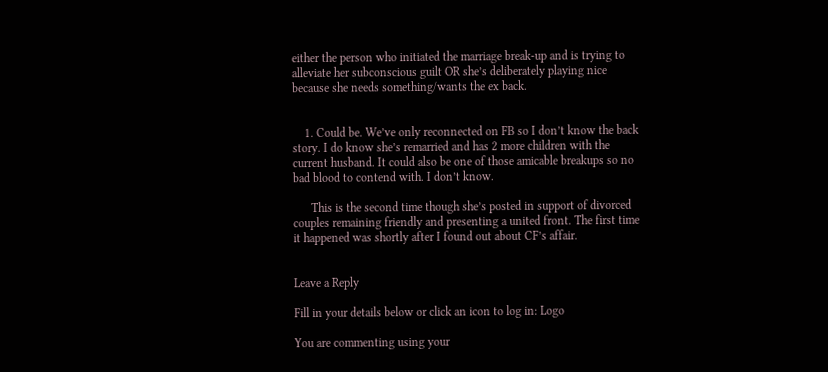either the person who initiated the marriage break-up and is trying to alleviate her subconscious guilt OR she’s deliberately playing nice because she needs something/wants the ex back.


    1. Could be. We’ve only reconnected on FB so I don’t know the back story. I do know she’s remarried and has 2 more children with the current husband. It could also be one of those amicable breakups so no bad blood to contend with. I don’t know.

      This is the second time though she’s posted in support of divorced couples remaining friendly and presenting a united front. The first time it happened was shortly after I found out about CF’s affair.


Leave a Reply

Fill in your details below or click an icon to log in: Logo

You are commenting using your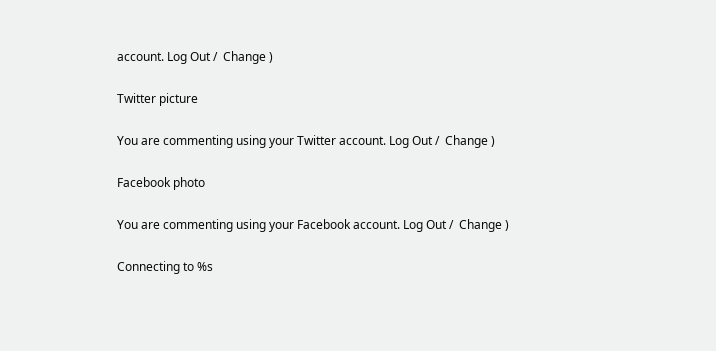account. Log Out /  Change )

Twitter picture

You are commenting using your Twitter account. Log Out /  Change )

Facebook photo

You are commenting using your Facebook account. Log Out /  Change )

Connecting to %s